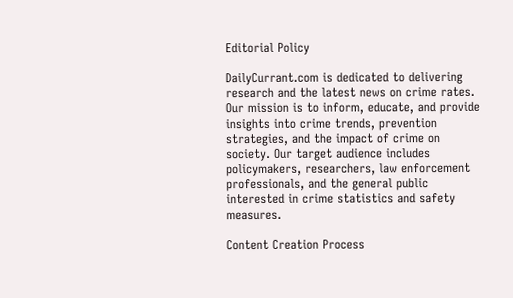Editorial Policy

DailyCurrant.com is dedicated to delivering research and the latest news on crime rates. Our mission is to inform, educate, and provide insights into crime trends, prevention strategies, and the impact of crime on society. Our target audience includes policymakers, researchers, law enforcement professionals, and the general public interested in crime statistics and safety measures.

Content Creation Process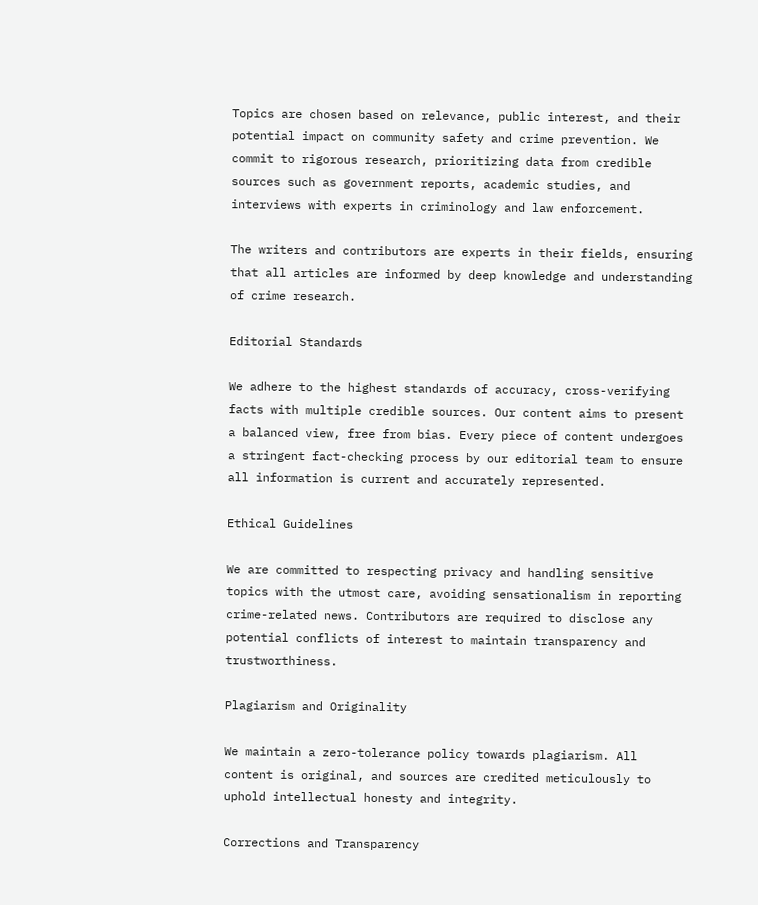Topics are chosen based on relevance, public interest, and their potential impact on community safety and crime prevention. We commit to rigorous research, prioritizing data from credible sources such as government reports, academic studies, and interviews with experts in criminology and law enforcement.

The writers and contributors are experts in their fields, ensuring that all articles are informed by deep knowledge and understanding of crime research.

Editorial Standards

We adhere to the highest standards of accuracy, cross-verifying facts with multiple credible sources. Our content aims to present a balanced view, free from bias. Every piece of content undergoes a stringent fact-checking process by our editorial team to ensure all information is current and accurately represented.

Ethical Guidelines

We are committed to respecting privacy and handling sensitive topics with the utmost care, avoiding sensationalism in reporting crime-related news. Contributors are required to disclose any potential conflicts of interest to maintain transparency and trustworthiness.

Plagiarism and Originality

We maintain a zero-tolerance policy towards plagiarism. All content is original, and sources are credited meticulously to uphold intellectual honesty and integrity.

Corrections and Transparency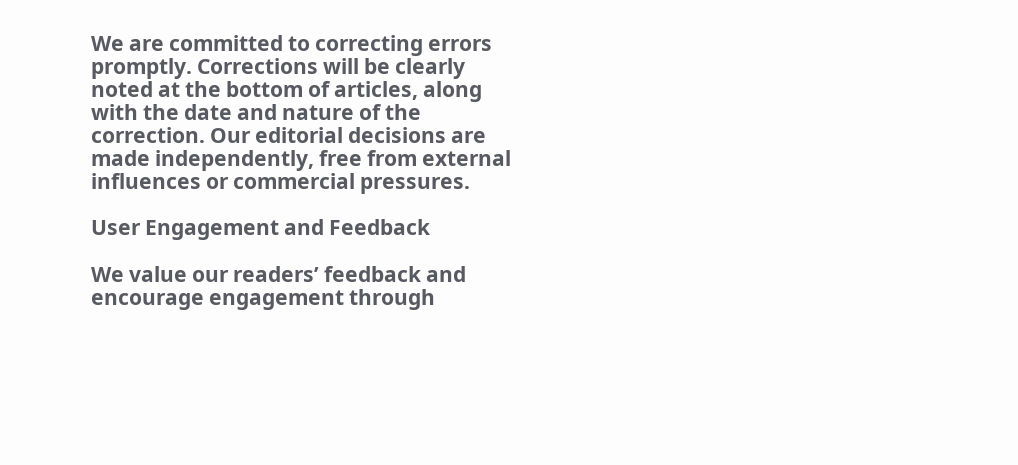We are committed to correcting errors promptly. Corrections will be clearly noted at the bottom of articles, along with the date and nature of the correction. Our editorial decisions are made independently, free from external influences or commercial pressures.

User Engagement and Feedback

We value our readers’ feedback and encourage engagement through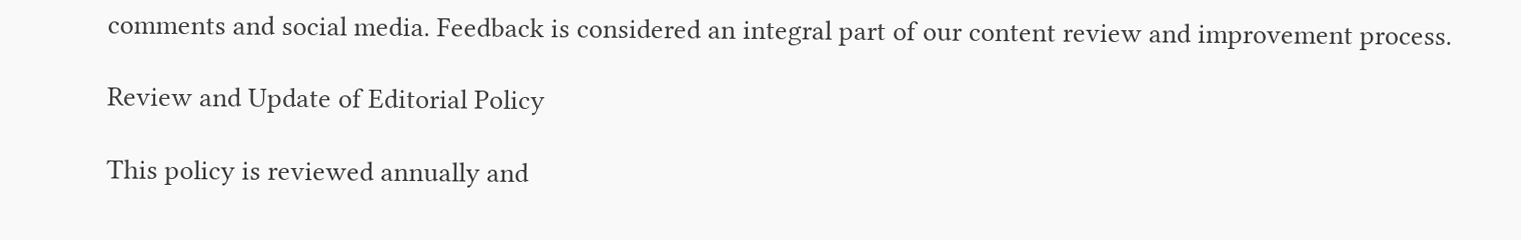comments and social media. Feedback is considered an integral part of our content review and improvement process.

Review and Update of Editorial Policy

This policy is reviewed annually and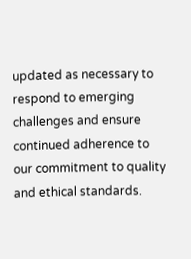updated as necessary to respond to emerging challenges and ensure continued adherence to our commitment to quality and ethical standards.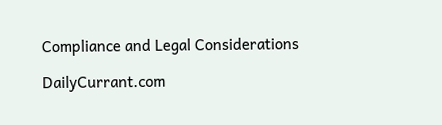Compliance and Legal Considerations

DailyCurrant.com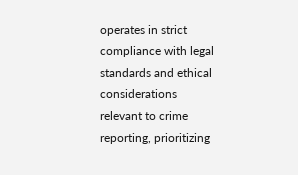operates in strict compliance with legal standards and ethical considerations relevant to crime reporting, prioritizing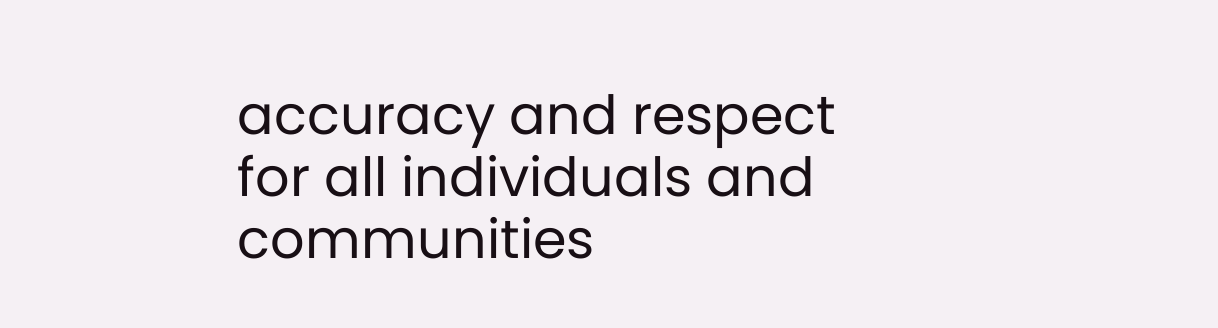accuracy and respect for all individuals and communities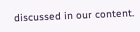discussed in our content.